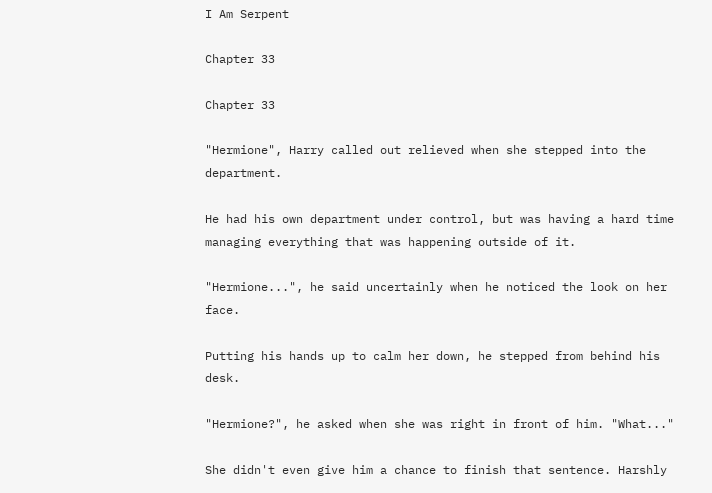I Am Serpent

Chapter 33

Chapter 33

"Hermione", Harry called out relieved when she stepped into the department.

He had his own department under control, but was having a hard time managing everything that was happening outside of it.

"Hermione...", he said uncertainly when he noticed the look on her face.

Putting his hands up to calm her down, he stepped from behind his desk.

"Hermione?", he asked when she was right in front of him. "What..."

She didn't even give him a chance to finish that sentence. Harshly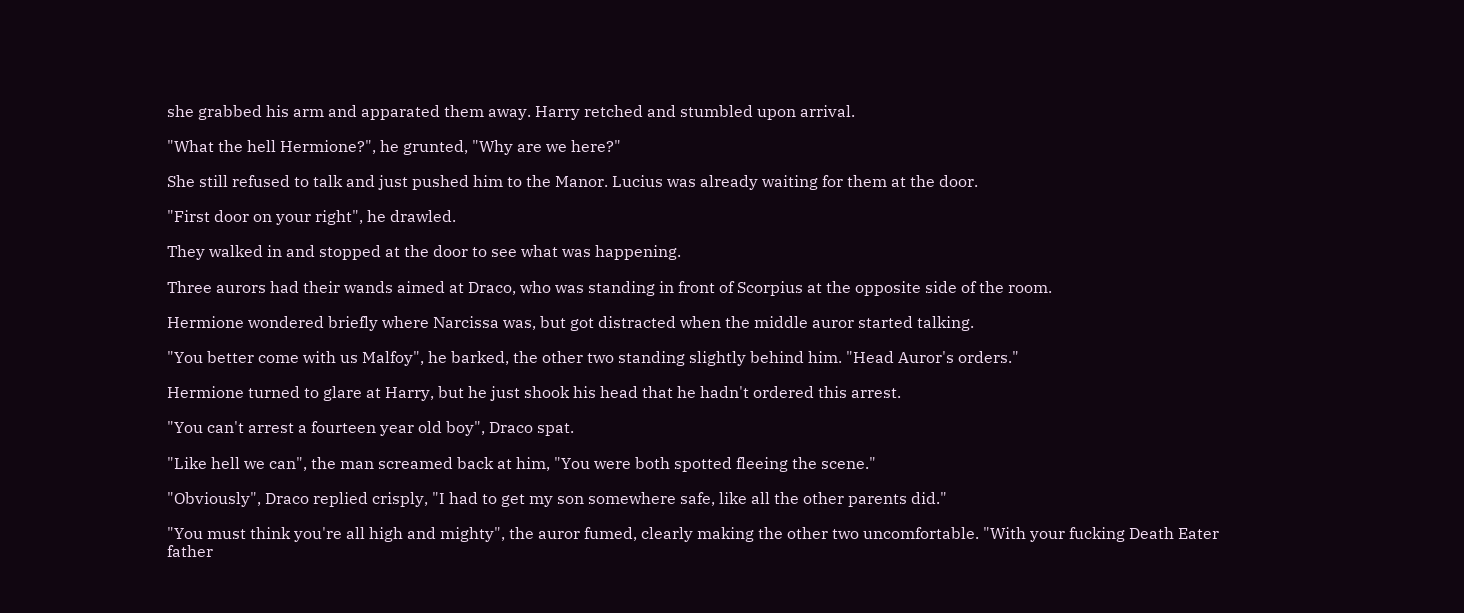she grabbed his arm and apparated them away. Harry retched and stumbled upon arrival.

"What the hell Hermione?", he grunted, "Why are we here?"

She still refused to talk and just pushed him to the Manor. Lucius was already waiting for them at the door.

"First door on your right", he drawled.

They walked in and stopped at the door to see what was happening.

Three aurors had their wands aimed at Draco, who was standing in front of Scorpius at the opposite side of the room.

Hermione wondered briefly where Narcissa was, but got distracted when the middle auror started talking.

"You better come with us Malfoy", he barked, the other two standing slightly behind him. "Head Auror's orders."

Hermione turned to glare at Harry, but he just shook his head that he hadn't ordered this arrest.

"You can't arrest a fourteen year old boy", Draco spat.

"Like hell we can", the man screamed back at him, "You were both spotted fleeing the scene."

"Obviously", Draco replied crisply, "I had to get my son somewhere safe, like all the other parents did."

"You must think you're all high and mighty", the auror fumed, clearly making the other two uncomfortable. "With your fucking Death Eater father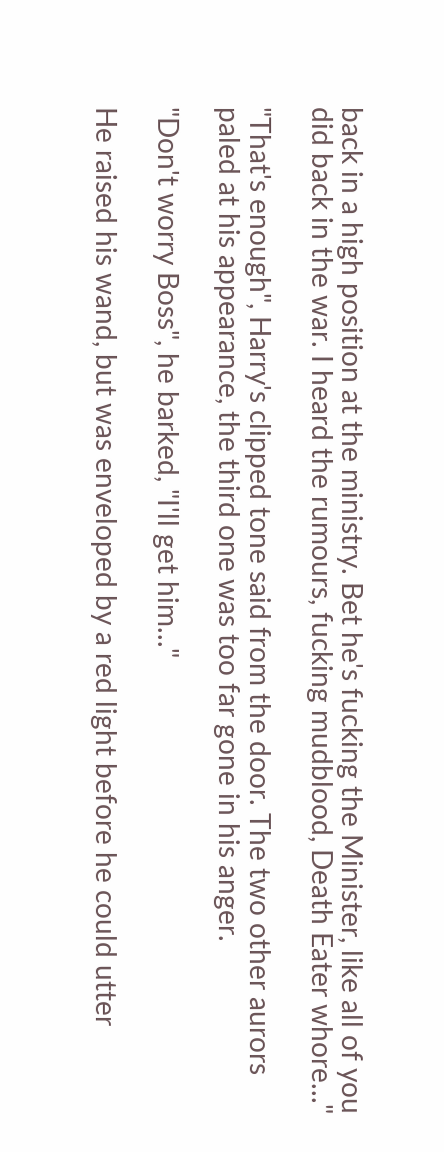back in a high position at the ministry. Bet he's fucking the Minister, like all of you did back in the war. I heard the rumours, fucking mudblood, Death Eater whore..."

"That's enough", Harry's clipped tone said from the door. The two other aurors paled at his appearance, the third one was too far gone in his anger.

"Don't worry Boss", he barked, "I'll get him..."

He raised his wand, but was enveloped by a red light before he could utter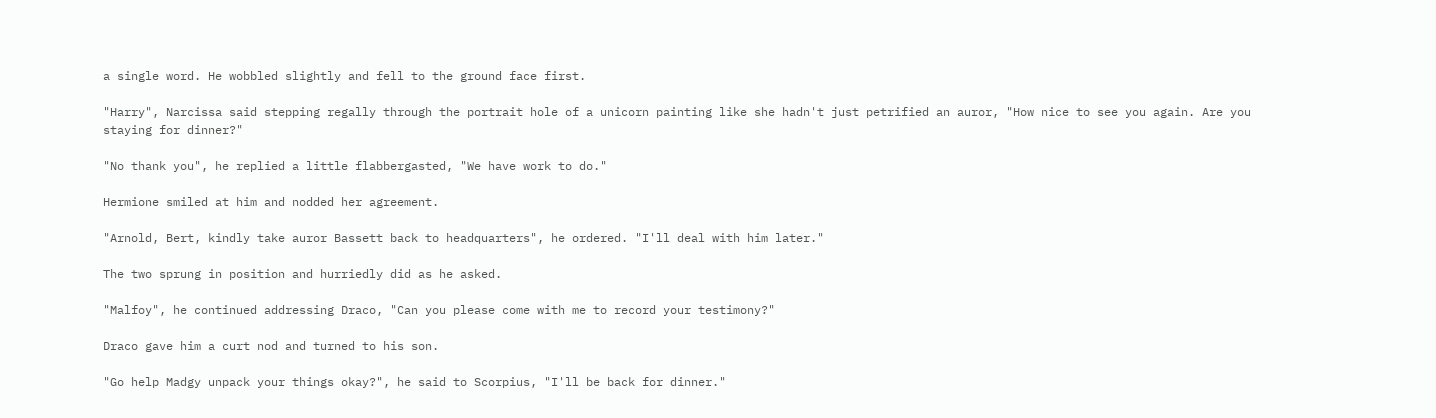a single word. He wobbled slightly and fell to the ground face first.

"Harry", Narcissa said stepping regally through the portrait hole of a unicorn painting like she hadn't just petrified an auror, "How nice to see you again. Are you staying for dinner?"

"No thank you", he replied a little flabbergasted, "We have work to do."

Hermione smiled at him and nodded her agreement.

"Arnold, Bert, kindly take auror Bassett back to headquarters", he ordered. "I'll deal with him later."

The two sprung in position and hurriedly did as he asked.

"Malfoy", he continued addressing Draco, "Can you please come with me to record your testimony?"

Draco gave him a curt nod and turned to his son.

"Go help Madgy unpack your things okay?", he said to Scorpius, "I'll be back for dinner."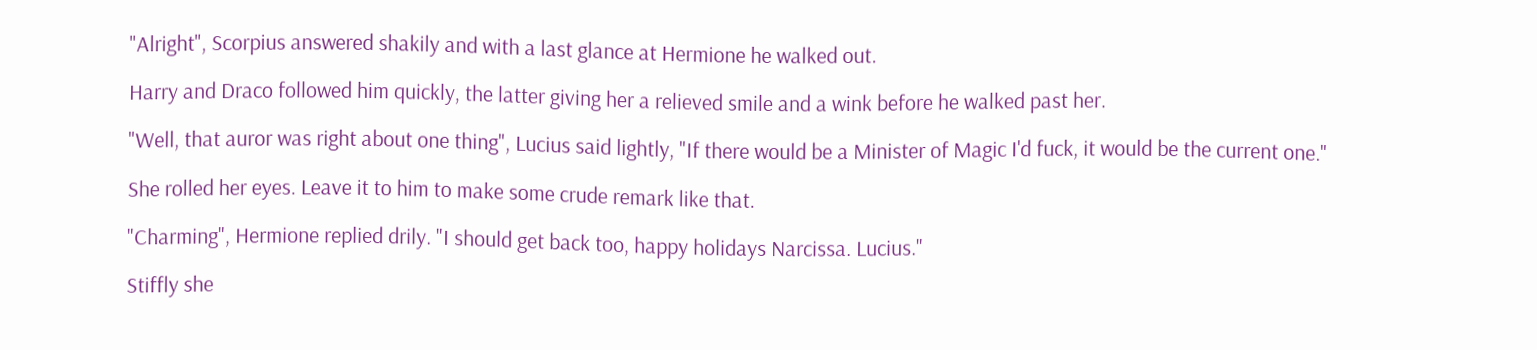"Alright", Scorpius answered shakily and with a last glance at Hermione he walked out.

Harry and Draco followed him quickly, the latter giving her a relieved smile and a wink before he walked past her.

"Well, that auror was right about one thing", Lucius said lightly, "If there would be a Minister of Magic I'd fuck, it would be the current one."

She rolled her eyes. Leave it to him to make some crude remark like that.

"Charming", Hermione replied drily. "I should get back too, happy holidays Narcissa. Lucius."

Stiffly she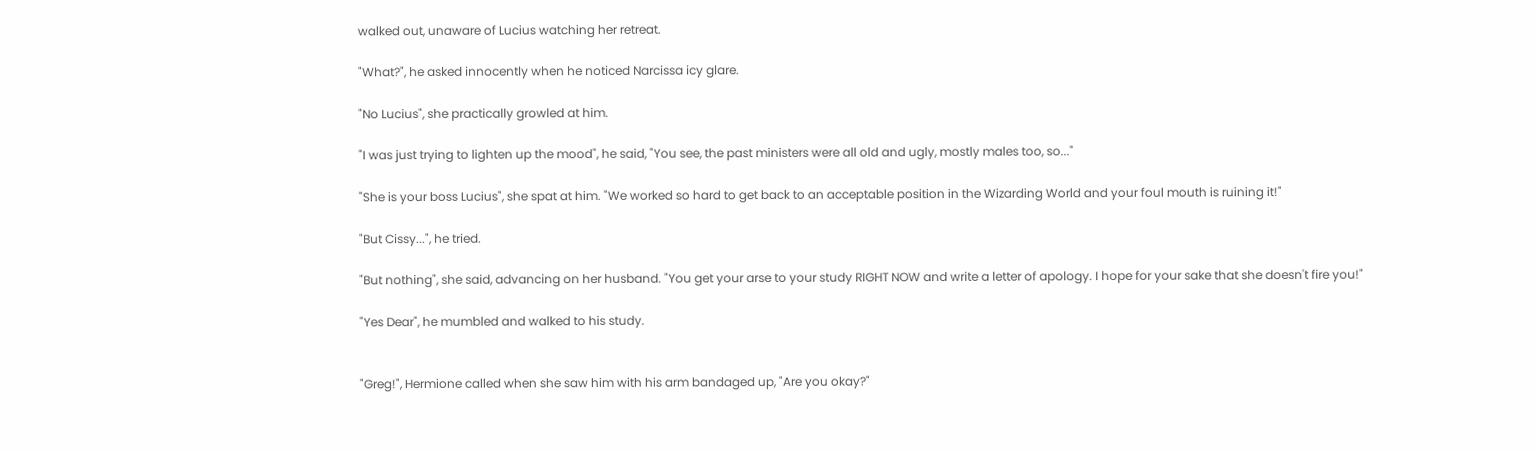walked out, unaware of Lucius watching her retreat.

"What?", he asked innocently when he noticed Narcissa icy glare.

"No Lucius", she practically growled at him.

"I was just trying to lighten up the mood", he said, "You see, the past ministers were all old and ugly, mostly males too, so..."

"She is your boss Lucius", she spat at him. "We worked so hard to get back to an acceptable position in the Wizarding World and your foul mouth is ruining it!"

"But Cissy...", he tried.

"But nothing", she said, advancing on her husband. "You get your arse to your study RIGHT NOW and write a letter of apology. I hope for your sake that she doesn't fire you!"

"Yes Dear", he mumbled and walked to his study.


"Greg!", Hermione called when she saw him with his arm bandaged up, "Are you okay?"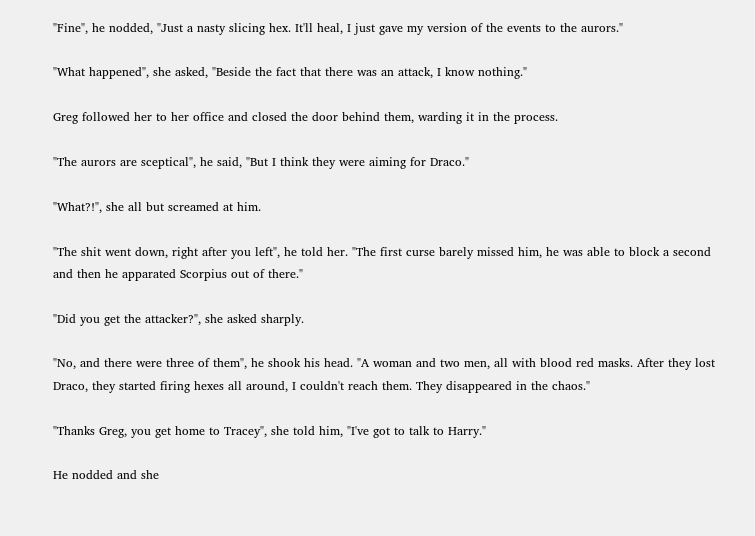"Fine", he nodded, "Just a nasty slicing hex. It'll heal, I just gave my version of the events to the aurors."

"What happened", she asked, "Beside the fact that there was an attack, I know nothing."

Greg followed her to her office and closed the door behind them, warding it in the process.

"The aurors are sceptical", he said, "But I think they were aiming for Draco."

"What?!", she all but screamed at him.

"The shit went down, right after you left", he told her. "The first curse barely missed him, he was able to block a second and then he apparated Scorpius out of there."

"Did you get the attacker?", she asked sharply.

"No, and there were three of them", he shook his head. "A woman and two men, all with blood red masks. After they lost Draco, they started firing hexes all around, I couldn't reach them. They disappeared in the chaos."

"Thanks Greg, you get home to Tracey", she told him, "I've got to talk to Harry."

He nodded and she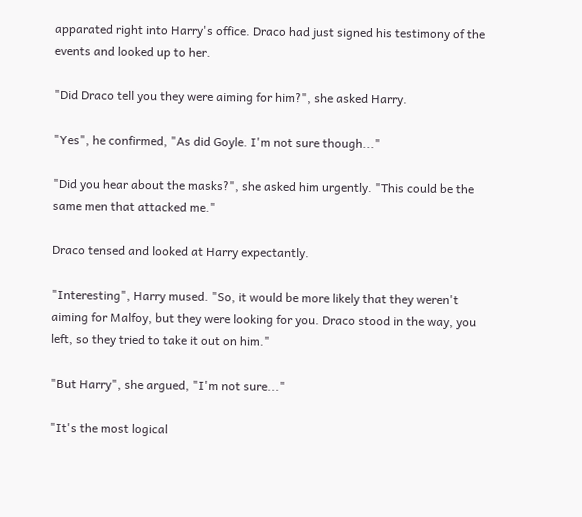apparated right into Harry's office. Draco had just signed his testimony of the events and looked up to her.

"Did Draco tell you they were aiming for him?", she asked Harry.

"Yes", he confirmed, "As did Goyle. I'm not sure though..."

"Did you hear about the masks?", she asked him urgently. "This could be the same men that attacked me."

Draco tensed and looked at Harry expectantly.

"Interesting", Harry mused. "So, it would be more likely that they weren't aiming for Malfoy, but they were looking for you. Draco stood in the way, you left, so they tried to take it out on him."

"But Harry", she argued, "I'm not sure..."

"It's the most logical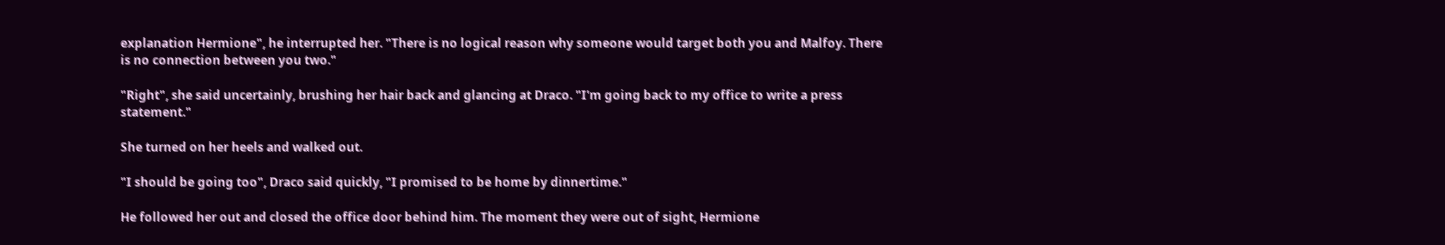explanation Hermione", he interrupted her. "There is no logical reason why someone would target both you and Malfoy. There is no connection between you two."

"Right", she said uncertainly, brushing her hair back and glancing at Draco. "I'm going back to my office to write a press statement."

She turned on her heels and walked out.

"I should be going too", Draco said quickly, "I promised to be home by dinnertime."

He followed her out and closed the office door behind him. The moment they were out of sight, Hermione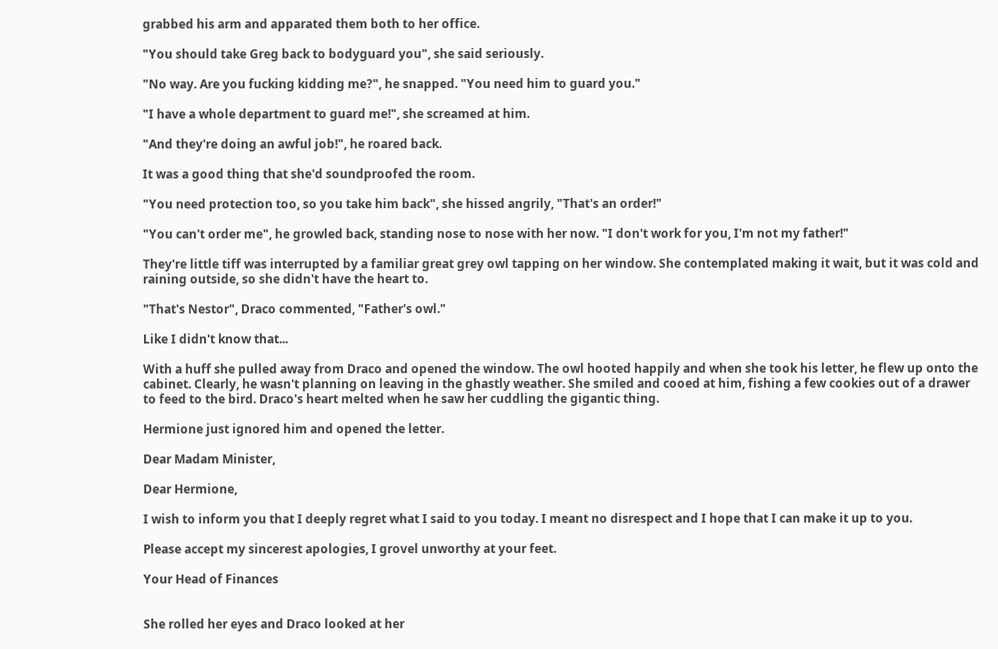grabbed his arm and apparated them both to her office.

"You should take Greg back to bodyguard you", she said seriously.

"No way. Are you fucking kidding me?", he snapped. "You need him to guard you."

"I have a whole department to guard me!", she screamed at him.

"And they're doing an awful job!", he roared back.

It was a good thing that she'd soundproofed the room.

"You need protection too, so you take him back", she hissed angrily, "That's an order!"

"You can't order me", he growled back, standing nose to nose with her now. "I don't work for you, I'm not my father!"

They're little tiff was interrupted by a familiar great grey owl tapping on her window. She contemplated making it wait, but it was cold and raining outside, so she didn't have the heart to.

"That's Nestor", Draco commented, "Father's owl."

Like I didn't know that...

With a huff she pulled away from Draco and opened the window. The owl hooted happily and when she took his letter, he flew up onto the cabinet. Clearly, he wasn't planning on leaving in the ghastly weather. She smiled and cooed at him, fishing a few cookies out of a drawer to feed to the bird. Draco's heart melted when he saw her cuddling the gigantic thing.

Hermione just ignored him and opened the letter.

Dear Madam Minister,

Dear Hermione,

I wish to inform you that I deeply regret what I said to you today. I meant no disrespect and I hope that I can make it up to you.

Please accept my sincerest apologies, I grovel unworthy at your feet.

Your Head of Finances


She rolled her eyes and Draco looked at her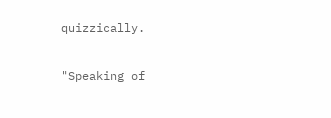quizzically.

"Speaking of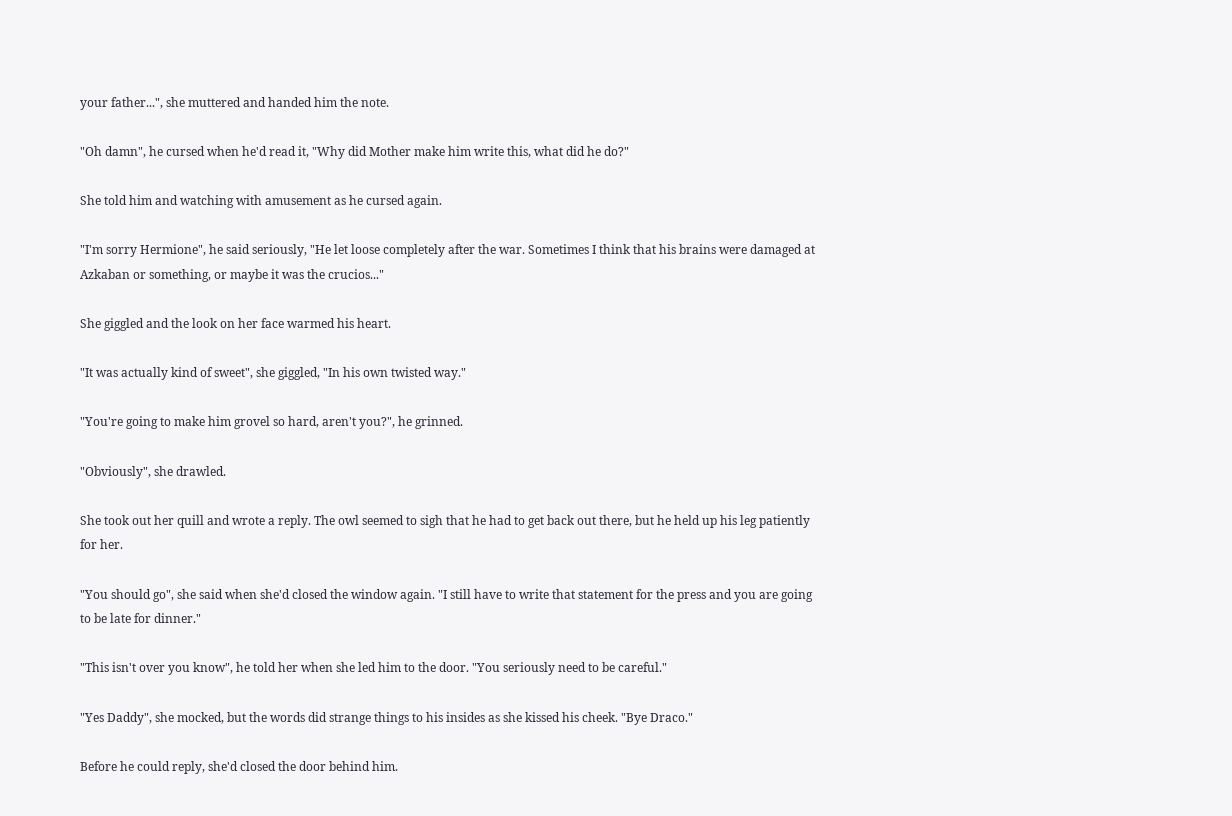your father...", she muttered and handed him the note.

"Oh damn", he cursed when he'd read it, "Why did Mother make him write this, what did he do?"

She told him and watching with amusement as he cursed again.

"I'm sorry Hermione", he said seriously, "He let loose completely after the war. Sometimes I think that his brains were damaged at Azkaban or something, or maybe it was the crucios..."

She giggled and the look on her face warmed his heart.

"It was actually kind of sweet", she giggled, "In his own twisted way."

"You're going to make him grovel so hard, aren't you?", he grinned.

"Obviously", she drawled.

She took out her quill and wrote a reply. The owl seemed to sigh that he had to get back out there, but he held up his leg patiently for her.

"You should go", she said when she'd closed the window again. "I still have to write that statement for the press and you are going to be late for dinner."

"This isn't over you know", he told her when she led him to the door. "You seriously need to be careful."

"Yes Daddy", she mocked, but the words did strange things to his insides as she kissed his cheek. "Bye Draco."

Before he could reply, she'd closed the door behind him.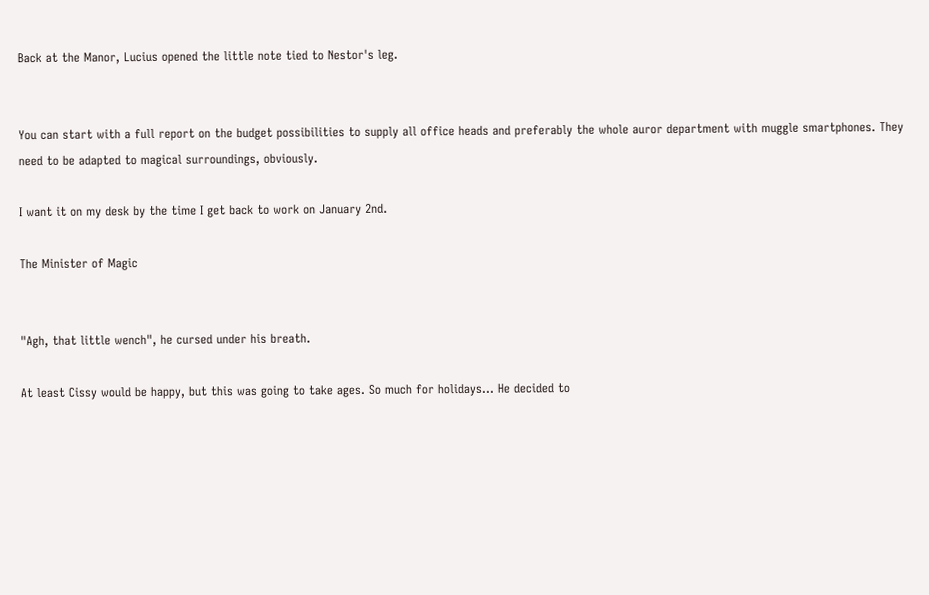Back at the Manor, Lucius opened the little note tied to Nestor's leg.


You can start with a full report on the budget possibilities to supply all office heads and preferably the whole auror department with muggle smartphones. They need to be adapted to magical surroundings, obviously.

I want it on my desk by the time I get back to work on January 2nd.

The Minister of Magic


"Agh, that little wench", he cursed under his breath.

At least Cissy would be happy, but this was going to take ages. So much for holidays... He decided to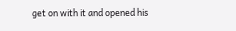get on with it and opened his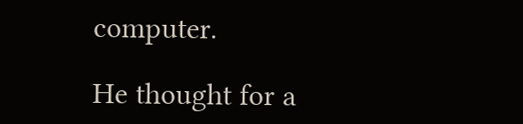computer.

He thought for a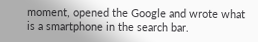moment, opened the Google and wrote what is a smartphone in the search bar.